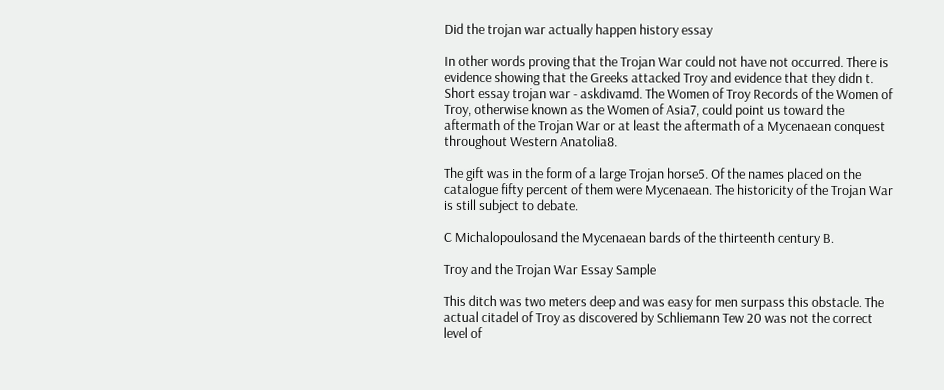Did the trojan war actually happen history essay

In other words proving that the Trojan War could not have not occurred. There is evidence showing that the Greeks attacked Troy and evidence that they didn t. Short essay trojan war - askdivamd. The Women of Troy Records of the Women of Troy, otherwise known as the Women of Asia7, could point us toward the aftermath of the Trojan War or at least the aftermath of a Mycenaean conquest throughout Western Anatolia8.

The gift was in the form of a large Trojan horse5. Of the names placed on the catalogue fifty percent of them were Mycenaean. The historicity of the Trojan War is still subject to debate.

C Michalopoulosand the Mycenaean bards of the thirteenth century B.

Troy and the Trojan War Essay Sample

This ditch was two meters deep and was easy for men surpass this obstacle. The actual citadel of Troy as discovered by Schliemann Tew 20 was not the correct level of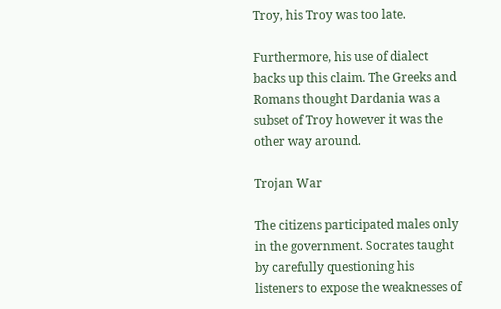Troy, his Troy was too late.

Furthermore, his use of dialect backs up this claim. The Greeks and Romans thought Dardania was a subset of Troy however it was the other way around.

Trojan War

The citizens participated males only in the government. Socrates taught by carefully questioning his listeners to expose the weaknesses of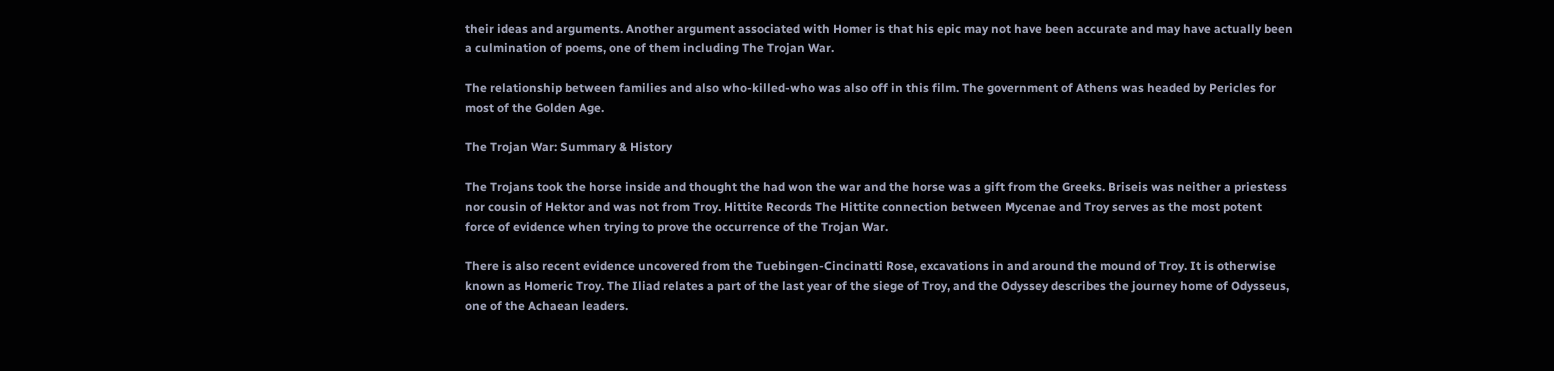their ideas and arguments. Another argument associated with Homer is that his epic may not have been accurate and may have actually been a culmination of poems, one of them including The Trojan War.

The relationship between families and also who-killed-who was also off in this film. The government of Athens was headed by Pericles for most of the Golden Age.

The Trojan War: Summary & History

The Trojans took the horse inside and thought the had won the war and the horse was a gift from the Greeks. Briseis was neither a priestess nor cousin of Hektor and was not from Troy. Hittite Records The Hittite connection between Mycenae and Troy serves as the most potent force of evidence when trying to prove the occurrence of the Trojan War.

There is also recent evidence uncovered from the Tuebingen-Cincinatti Rose, excavations in and around the mound of Troy. It is otherwise known as Homeric Troy. The Iliad relates a part of the last year of the siege of Troy, and the Odyssey describes the journey home of Odysseus, one of the Achaean leaders.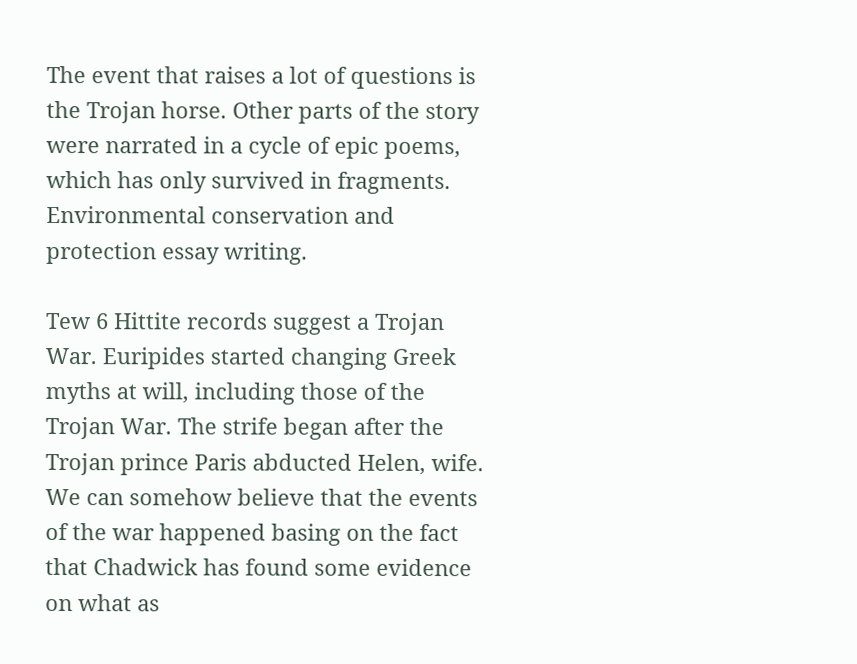The event that raises a lot of questions is the Trojan horse. Other parts of the story were narrated in a cycle of epic poems, which has only survived in fragments. Environmental conservation and protection essay writing.

Tew 6 Hittite records suggest a Trojan War. Euripides started changing Greek myths at will, including those of the Trojan War. The strife began after the Trojan prince Paris abducted Helen, wife. We can somehow believe that the events of the war happened basing on the fact that Chadwick has found some evidence on what as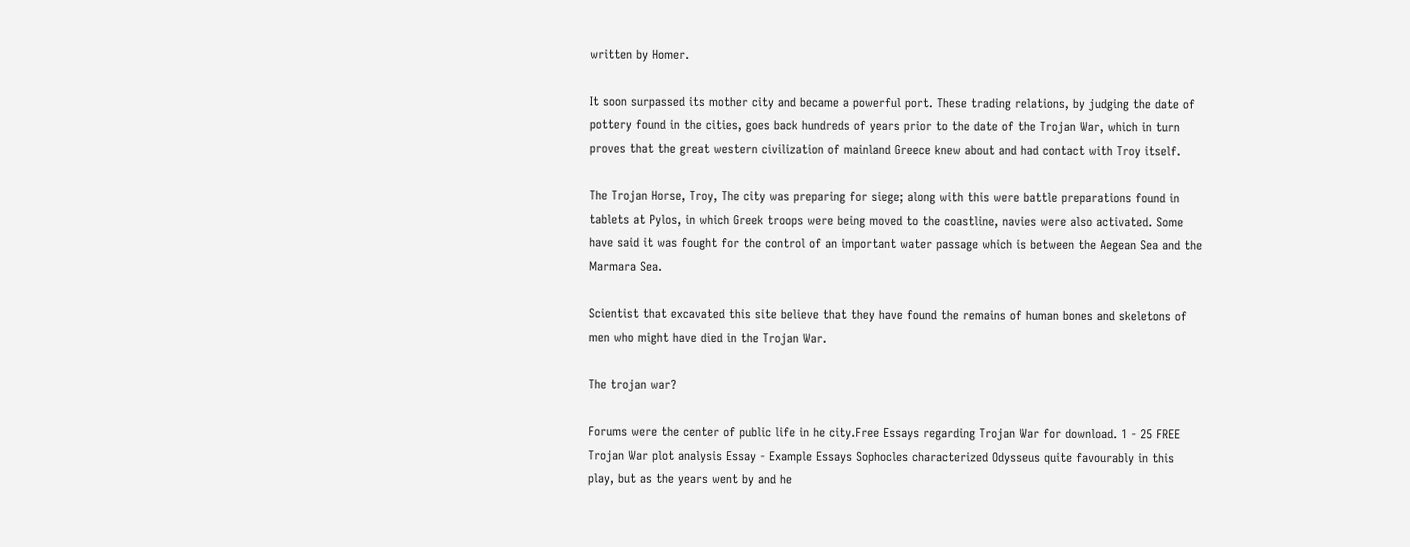written by Homer.

It soon surpassed its mother city and became a powerful port. These trading relations, by judging the date of pottery found in the cities, goes back hundreds of years prior to the date of the Trojan War, which in turn proves that the great western civilization of mainland Greece knew about and had contact with Troy itself.

The Trojan Horse, Troy, The city was preparing for siege; along with this were battle preparations found in tablets at Pylos, in which Greek troops were being moved to the coastline, navies were also activated. Some have said it was fought for the control of an important water passage which is between the Aegean Sea and the Marmara Sea.

Scientist that excavated this site believe that they have found the remains of human bones and skeletons of men who might have died in the Trojan War.

The trojan war?

Forums were the center of public life in he city.Free Essays regarding Trojan War for download. 1 - 25 FREE Trojan War plot analysis Essay - Example Essays Sophocles characterized Odysseus quite favourably in this play, but as the years went by and he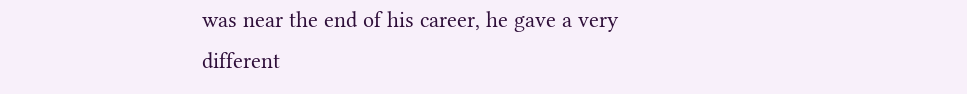was near the end of his career, he gave a very different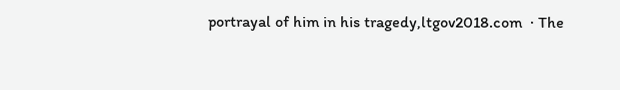portrayal of him in his tragedy,ltgov2018.com  · The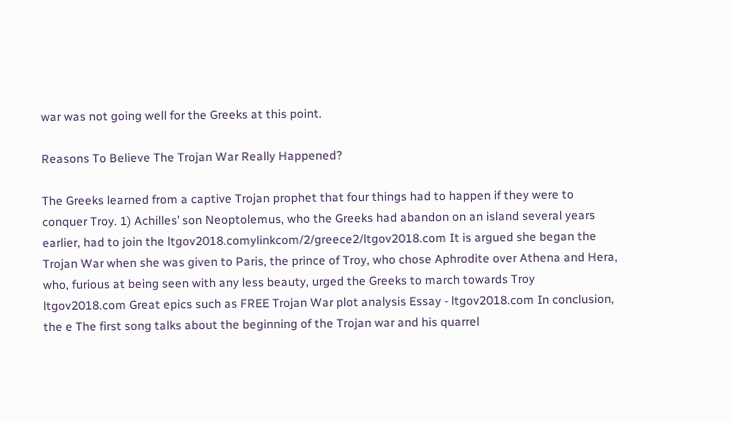war was not going well for the Greeks at this point.

Reasons To Believe The Trojan War Really Happened?

The Greeks learned from a captive Trojan prophet that four things had to happen if they were to conquer Troy. 1) Achilles’ son Neoptolemus, who the Greeks had abandon on an island several years earlier, had to join the ltgov2018.comylinkcom/2/greece2/ltgov2018.com It is argued she began the Trojan War when she was given to Paris, the prince of Troy, who chose Aphrodite over Athena and Hera, who, furious at being seen with any less beauty, urged the Greeks to march towards Troy ltgov2018.com Great epics such as FREE Trojan War plot analysis Essay - ltgov2018.com In conclusion, the e The first song talks about the beginning of the Trojan war and his quarrel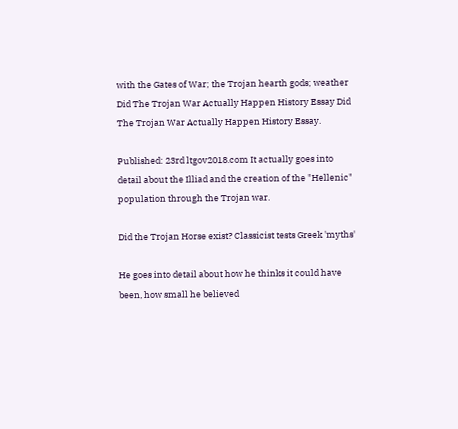with the Gates of War; the Trojan hearth gods; weather Did The Trojan War Actually Happen History Essay Did The Trojan War Actually Happen History Essay.

Published: 23rd ltgov2018.com It actually goes into detail about the Illiad and the creation of the "Hellenic" population through the Trojan war.

Did the Trojan Horse exist? Classicist tests Greek 'myths'

He goes into detail about how he thinks it could have been, how small he believed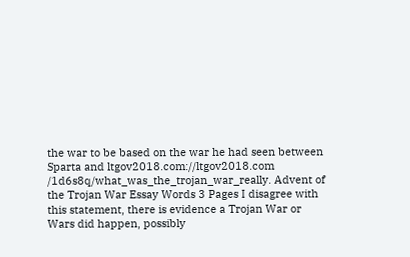the war to be based on the war he had seen between Sparta and ltgov2018.com://ltgov2018.com /1d6s8q/what_was_the_trojan_war_really. Advent of the Trojan War Essay Words 3 Pages I disagree with this statement, there is evidence a Trojan War or Wars did happen, possibly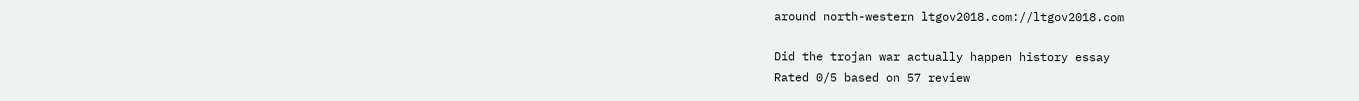around north-western ltgov2018.com://ltgov2018.com

Did the trojan war actually happen history essay
Rated 0/5 based on 57 review